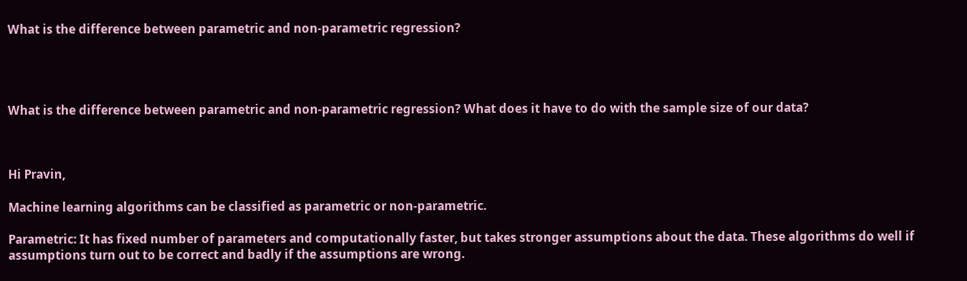What is the difference between parametric and non-parametric regression?




What is the difference between parametric and non-parametric regression? What does it have to do with the sample size of our data?



Hi Pravin,

Machine learning algorithms can be classified as parametric or non-parametric.

Parametric: It has fixed number of parameters and computationally faster, but takes stronger assumptions about the data. These algorithms do well if assumptions turn out to be correct and badly if the assumptions are wrong.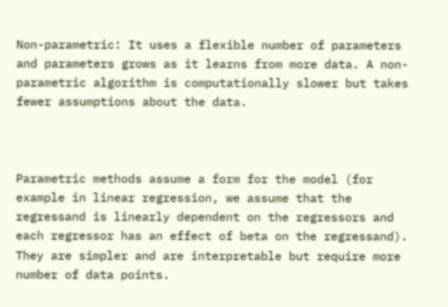Non-parametric: It uses a flexible number of parameters and parameters grows as it learns from more data. A non-parametric algorithm is computationally slower but takes fewer assumptions about the data.



Parametric methods assume a form for the model (for example in linear regression, we assume that the regressand is linearly dependent on the regressors and each regressor has an effect of beta on the regressand). They are simpler and are interpretable but require more number of data points.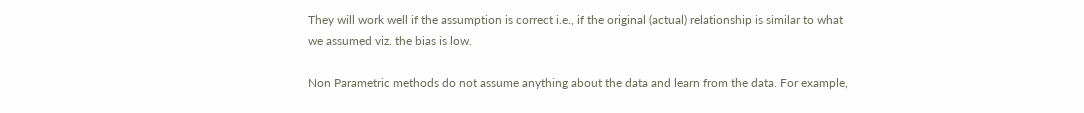They will work well if the assumption is correct i.e., if the original (actual) relationship is similar to what we assumed viz. the bias is low.

Non Parametric methods do not assume anything about the data and learn from the data. For example,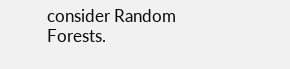consider Random Forests.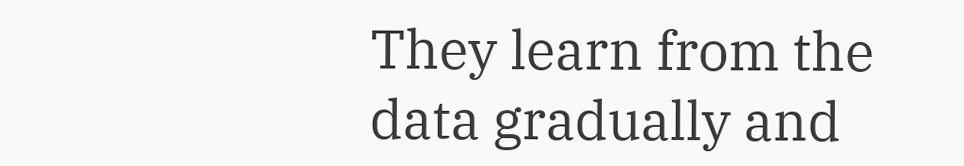They learn from the data gradually and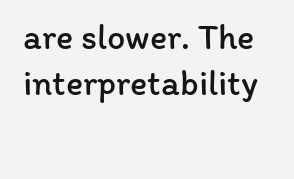are slower. The interpretability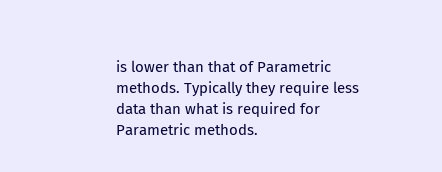is lower than that of Parametric methods. Typically they require less data than what is required for Parametric methods.